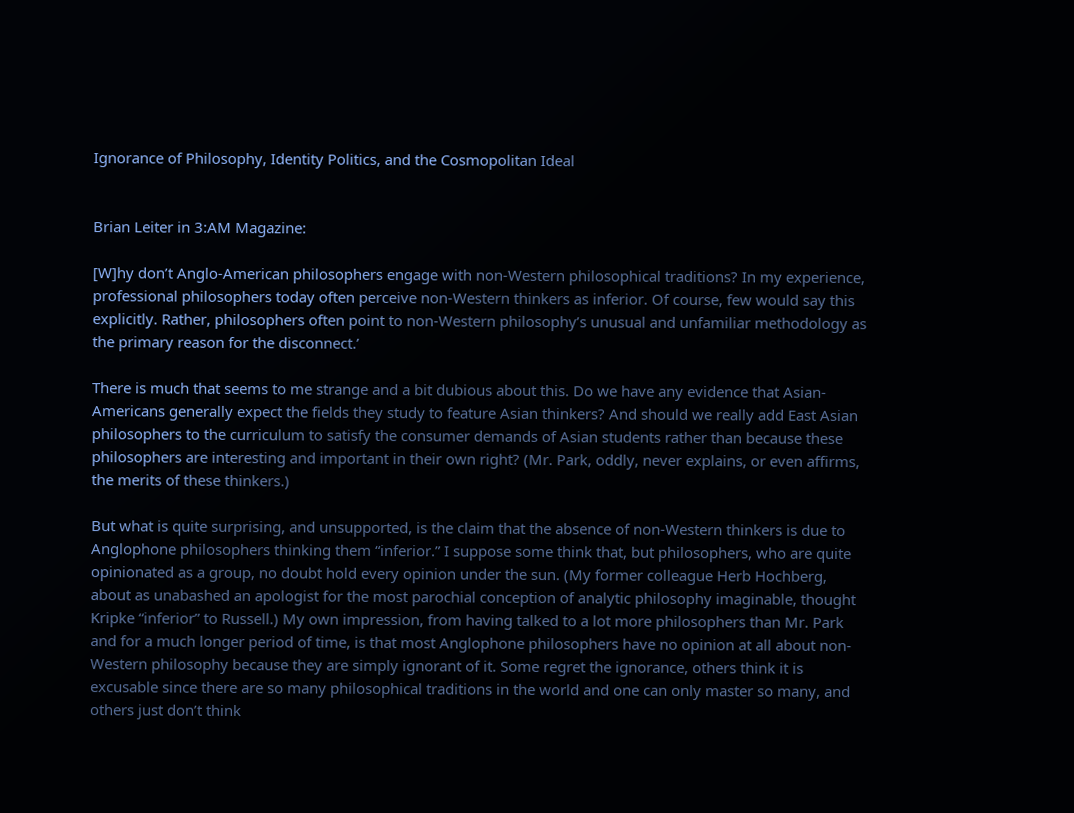Ignorance of Philosophy, Identity Politics, and the Cosmopolitan Ideal


Brian Leiter in 3:AM Magazine:

[W]hy don’t Anglo-American philosophers engage with non-Western philosophical traditions? In my experience, professional philosophers today often perceive non-Western thinkers as inferior. Of course, few would say this explicitly. Rather, philosophers often point to non-Western philosophy’s unusual and unfamiliar methodology as the primary reason for the disconnect.’

There is much that seems to me strange and a bit dubious about this. Do we have any evidence that Asian-Americans generally expect the fields they study to feature Asian thinkers? And should we really add East Asian philosophers to the curriculum to satisfy the consumer demands of Asian students rather than because these philosophers are interesting and important in their own right? (Mr. Park, oddly, never explains, or even affirms, the merits of these thinkers.)

But what is quite surprising, and unsupported, is the claim that the absence of non-Western thinkers is due to Anglophone philosophers thinking them “inferior.” I suppose some think that, but philosophers, who are quite opinionated as a group, no doubt hold every opinion under the sun. (My former colleague Herb Hochberg, about as unabashed an apologist for the most parochial conception of analytic philosophy imaginable, thought Kripke “inferior” to Russell.) My own impression, from having talked to a lot more philosophers than Mr. Park and for a much longer period of time, is that most Anglophone philosophers have no opinion at all about non-Western philosophy because they are simply ignorant of it. Some regret the ignorance, others think it is excusable since there are so many philosophical traditions in the world and one can only master so many, and others just don’t think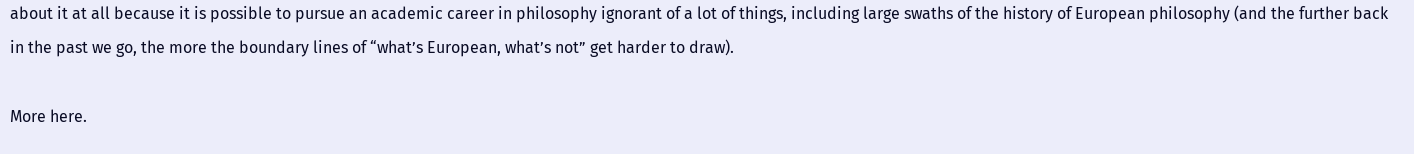about it at all because it is possible to pursue an academic career in philosophy ignorant of a lot of things, including large swaths of the history of European philosophy (and the further back in the past we go, the more the boundary lines of “what’s European, what’s not” get harder to draw).

More here.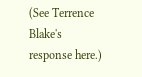(See Terrence Blake's response here.)